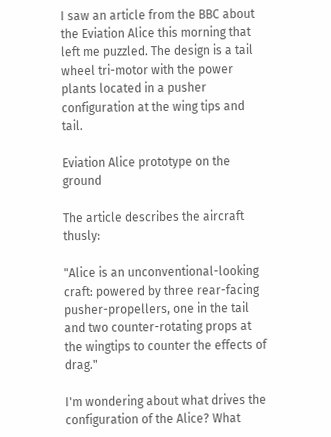I saw an article from the BBC about the Eviation Alice this morning that left me puzzled. The design is a tail wheel tri-motor with the power plants located in a pusher configuration at the wing tips and tail.

Eviation Alice prototype on the ground

The article describes the aircraft thusly:

"Alice is an unconventional-looking craft: powered by three rear-facing pusher-propellers, one in the tail and two counter-rotating props at the wingtips to counter the effects of drag."

I'm wondering about what drives the configuration of the Alice? What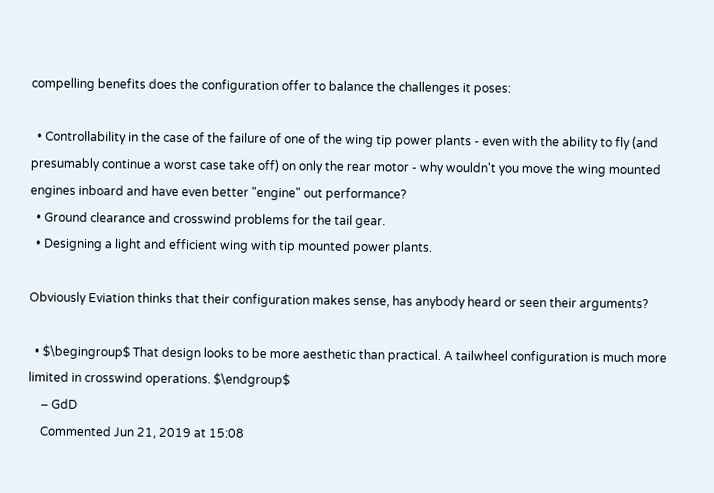compelling benefits does the configuration offer to balance the challenges it poses:

  • Controllability in the case of the failure of one of the wing tip power plants - even with the ability to fly (and presumably continue a worst case take off) on only the rear motor - why wouldn't you move the wing mounted engines inboard and have even better "engine" out performance?
  • Ground clearance and crosswind problems for the tail gear.
  • Designing a light and efficient wing with tip mounted power plants.

Obviously Eviation thinks that their configuration makes sense, has anybody heard or seen their arguments?

  • $\begingroup$ That design looks to be more aesthetic than practical. A tailwheel configuration is much more limited in crosswind operations. $\endgroup$
    – GdD
    Commented Jun 21, 2019 at 15:08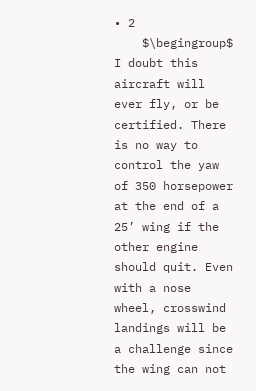• 2
    $\begingroup$ I doubt this aircraft will ever fly, or be certified. There is no way to control the yaw of 350 horsepower at the end of a 25’ wing if the other engine should quit. Even with a nose wheel, crosswind landings will be a challenge since the wing can not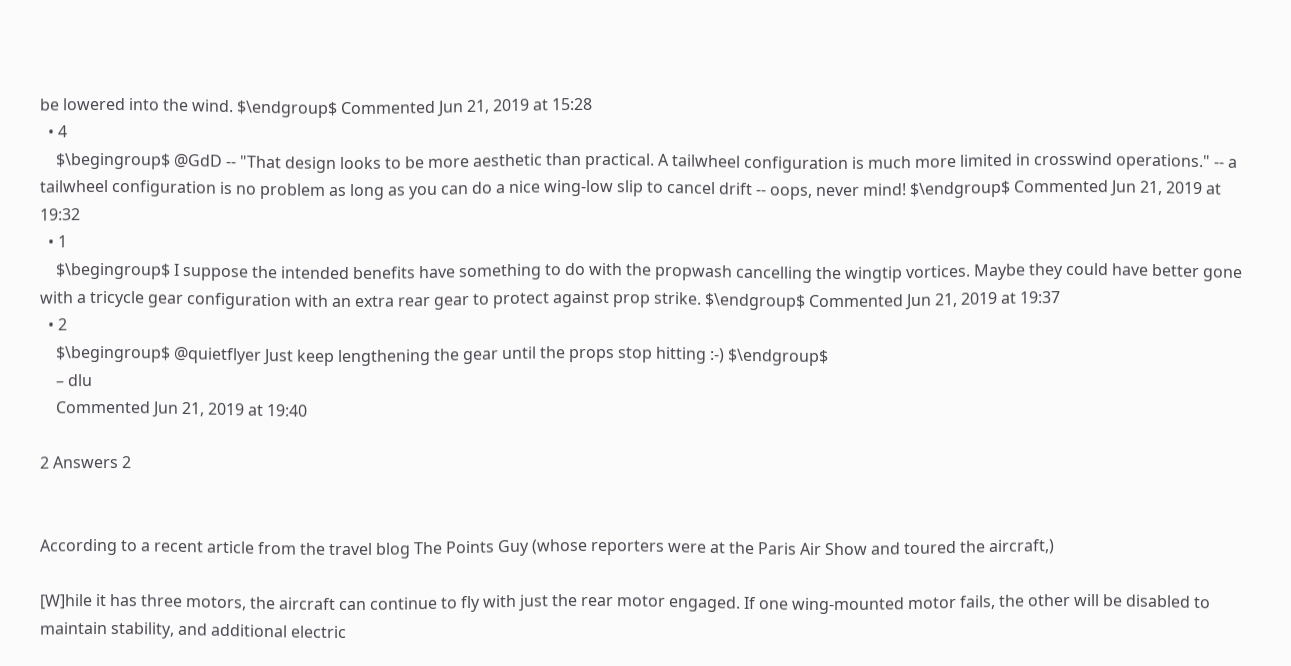be lowered into the wind. $\endgroup$ Commented Jun 21, 2019 at 15:28
  • 4
    $\begingroup$ @GdD -- "That design looks to be more aesthetic than practical. A tailwheel configuration is much more limited in crosswind operations." -- a tailwheel configuration is no problem as long as you can do a nice wing-low slip to cancel drift -- oops, never mind! $\endgroup$ Commented Jun 21, 2019 at 19:32
  • 1
    $\begingroup$ I suppose the intended benefits have something to do with the propwash cancelling the wingtip vortices. Maybe they could have better gone with a tricycle gear configuration with an extra rear gear to protect against prop strike. $\endgroup$ Commented Jun 21, 2019 at 19:37
  • 2
    $\begingroup$ @quietflyer Just keep lengthening the gear until the props stop hitting :-) $\endgroup$
    – dlu
    Commented Jun 21, 2019 at 19:40

2 Answers 2


According to a recent article from the travel blog The Points Guy (whose reporters were at the Paris Air Show and toured the aircraft,)

[W]hile it has three motors, the aircraft can continue to fly with just the rear motor engaged. If one wing-mounted motor fails, the other will be disabled to maintain stability, and additional electric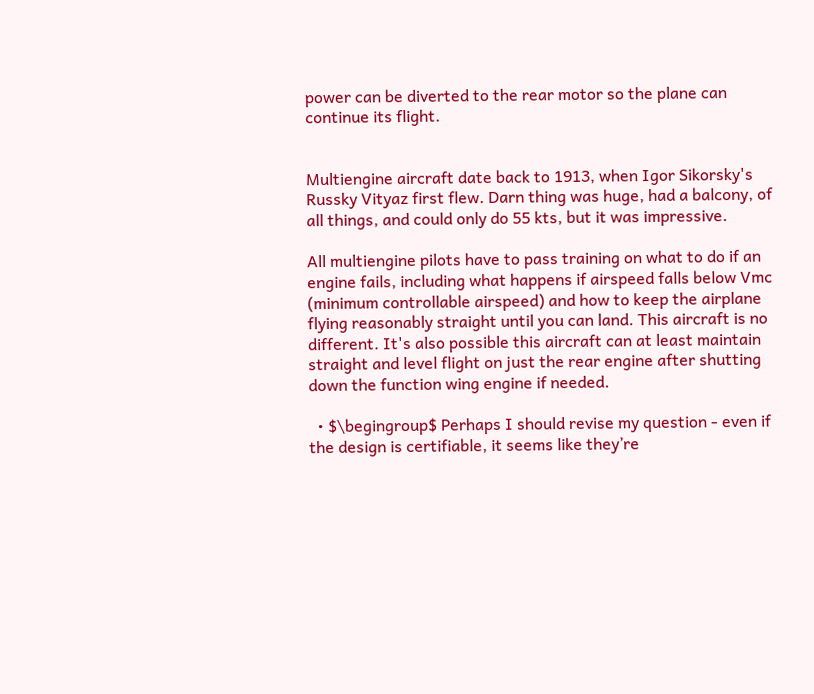power can be diverted to the rear motor so the plane can continue its flight.


Multiengine aircraft date back to 1913, when Igor Sikorsky's Russky Vityaz first flew. Darn thing was huge, had a balcony, of all things, and could only do 55 kts, but it was impressive.

All multiengine pilots have to pass training on what to do if an engine fails, including what happens if airspeed falls below Vmc (minimum controllable airspeed) and how to keep the airplane flying reasonably straight until you can land. This aircraft is no different. It's also possible this aircraft can at least maintain straight and level flight on just the rear engine after shutting down the function wing engine if needed.

  • $\begingroup$ Perhaps I should revise my question - even if the design is certifiable, it seems like they’re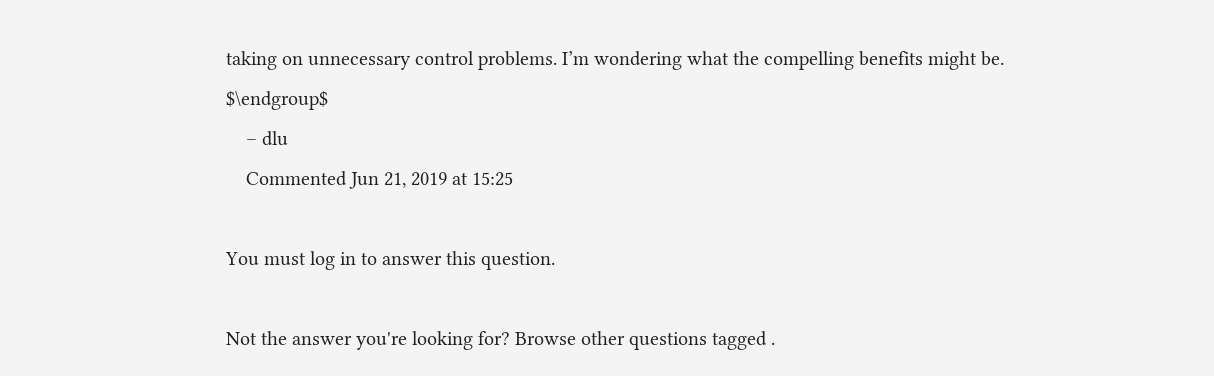taking on unnecessary control problems. I’m wondering what the compelling benefits might be. $\endgroup$
    – dlu
    Commented Jun 21, 2019 at 15:25

You must log in to answer this question.

Not the answer you're looking for? Browse other questions tagged .